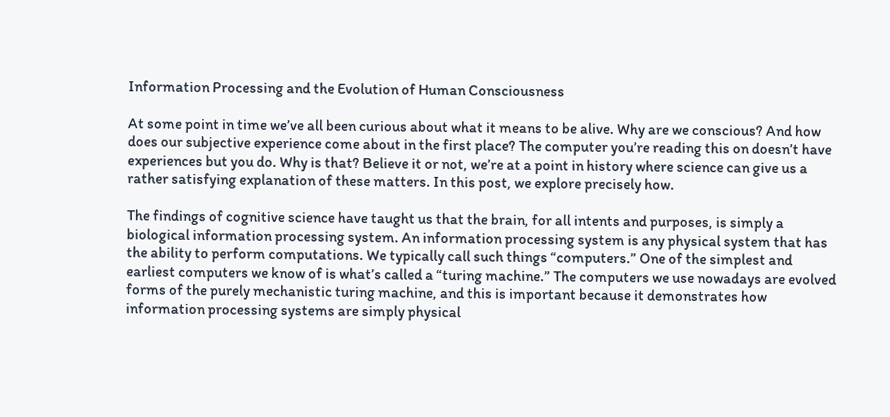Information Processing and the Evolution of Human Consciousness

At some point in time we’ve all been curious about what it means to be alive. Why are we conscious? And how does our subjective experience come about in the first place? The computer you’re reading this on doesn’t have experiences but you do. Why is that? Believe it or not, we’re at a point in history where science can give us a rather satisfying explanation of these matters. In this post, we explore precisely how.

The findings of cognitive science have taught us that the brain, for all intents and purposes, is simply a biological information processing system. An information processing system is any physical system that has the ability to perform computations. We typically call such things “computers.” One of the simplest and earliest computers we know of is what’s called a “turing machine.” The computers we use nowadays are evolved forms of the purely mechanistic turing machine, and this is important because it demonstrates how information processing systems are simply physical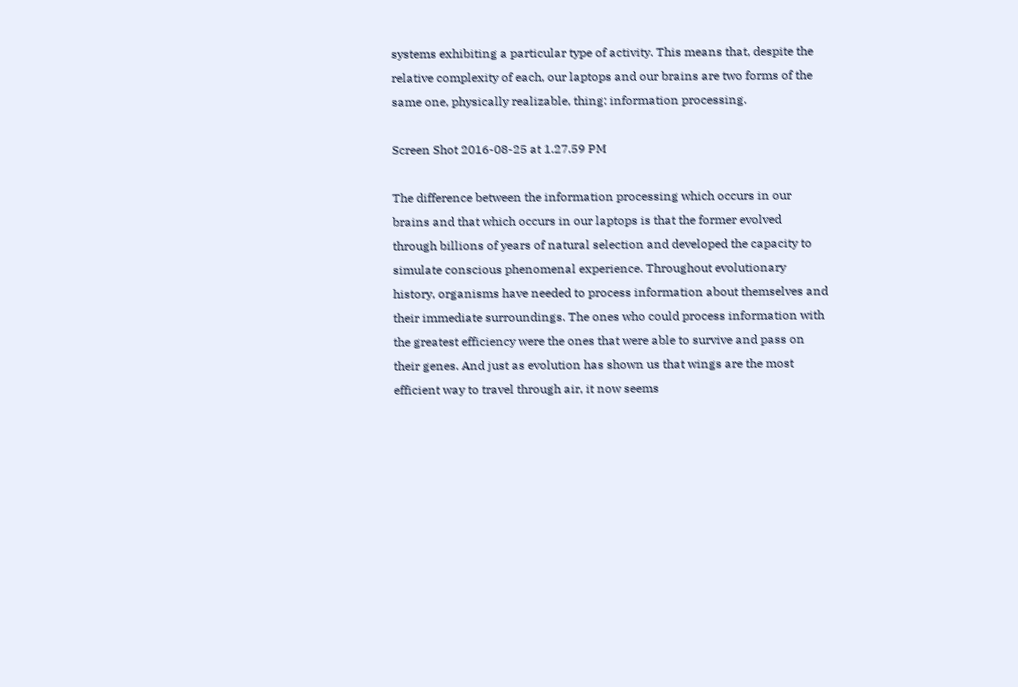systems exhibiting a particular type of activity. This means that, despite the relative complexity of each, our laptops and our brains are two forms of the same one, physically realizable, thing: information processing.

Screen Shot 2016-08-25 at 1.27.59 PM

The difference between the information processing which occurs in our brains and that which occurs in our laptops is that the former evolved through billions of years of natural selection and developed the capacity to simulate conscious phenomenal experience. Throughout evolutionary history, organisms have needed to process information about themselves and their immediate surroundings. The ones who could process information with the greatest efficiency were the ones that were able to survive and pass on their genes. And just as evolution has shown us that wings are the most efficient way to travel through air, it now seems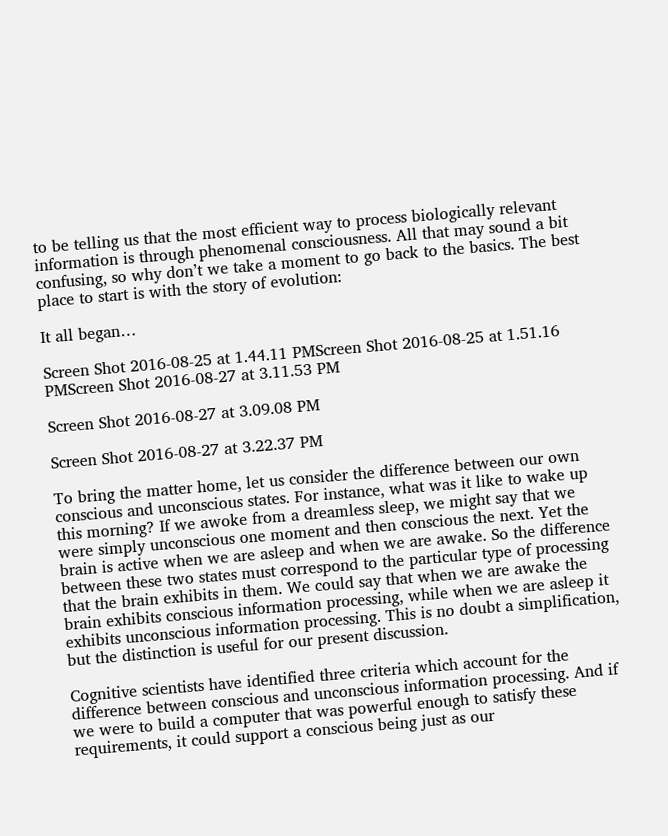to be telling us that the most efficient way to process biologically relevant information is through phenomenal consciousness. All that may sound a bit confusing, so why don’t we take a moment to go back to the basics. The best place to start is with the story of evolution:

It all began…

Screen Shot 2016-08-25 at 1.44.11 PMScreen Shot 2016-08-25 at 1.51.16 PMScreen Shot 2016-08-27 at 3.11.53 PM

Screen Shot 2016-08-27 at 3.09.08 PM

Screen Shot 2016-08-27 at 3.22.37 PM

To bring the matter home, let us consider the difference between our own conscious and unconscious states. For instance, what was it like to wake up this morning? If we awoke from a dreamless sleep, we might say that we were simply unconscious one moment and then conscious the next. Yet the brain is active when we are asleep and when we are awake. So the difference between these two states must correspond to the particular type of processing that the brain exhibits in them. We could say that when we are awake the brain exhibits conscious information processing, while when we are asleep it exhibits unconscious information processing. This is no doubt a simplification, but the distinction is useful for our present discussion.

Cognitive scientists have identified three criteria which account for the difference between conscious and unconscious information processing. And if we were to build a computer that was powerful enough to satisfy these requirements, it could support a conscious being just as our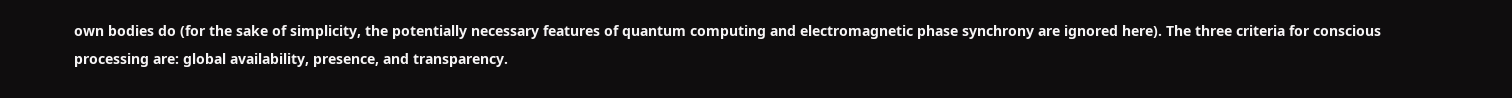own bodies do (for the sake of simplicity, the potentially necessary features of quantum computing and electromagnetic phase synchrony are ignored here). The three criteria for conscious processing are: global availability, presence, and transparency.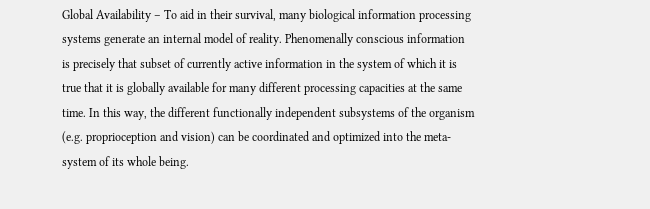Global Availability – To aid in their survival, many biological information processing systems generate an internal model of reality. Phenomenally conscious information is precisely that subset of currently active information in the system of which it is true that it is globally available for many different processing capacities at the same time. In this way, the different functionally independent subsystems of the organism (e.g. proprioception and vision) can be coordinated and optimized into the meta-system of its whole being.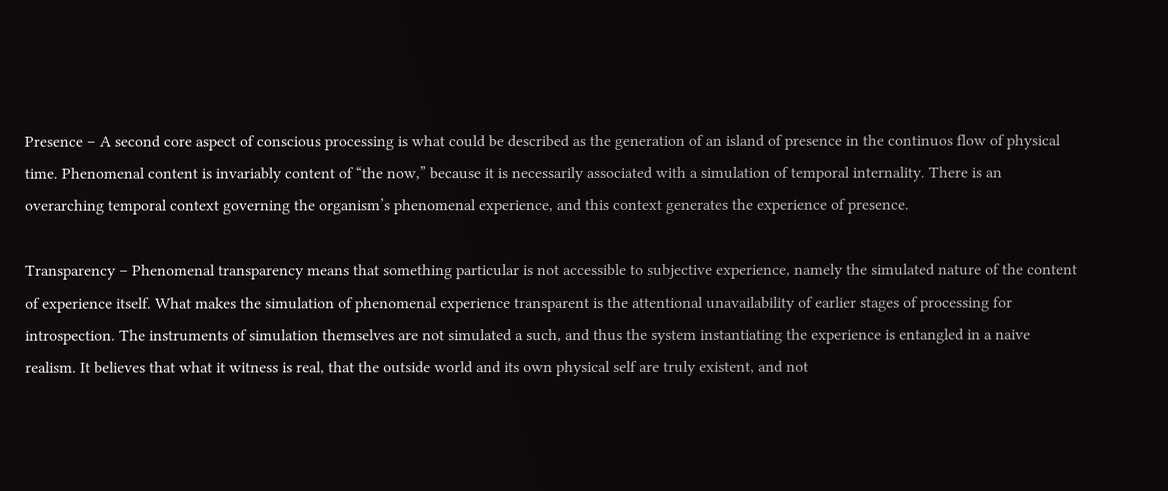Presence – A second core aspect of conscious processing is what could be described as the generation of an island of presence in the continuos flow of physical time. Phenomenal content is invariably content of “the now,” because it is necessarily associated with a simulation of temporal internality. There is an overarching temporal context governing the organism’s phenomenal experience, and this context generates the experience of presence.

Transparency – Phenomenal transparency means that something particular is not accessible to subjective experience, namely the simulated nature of the content of experience itself. What makes the simulation of phenomenal experience transparent is the attentional unavailability of earlier stages of processing for introspection. The instruments of simulation themselves are not simulated a such, and thus the system instantiating the experience is entangled in a naive realism. It believes that what it witness is real, that the outside world and its own physical self are truly existent, and not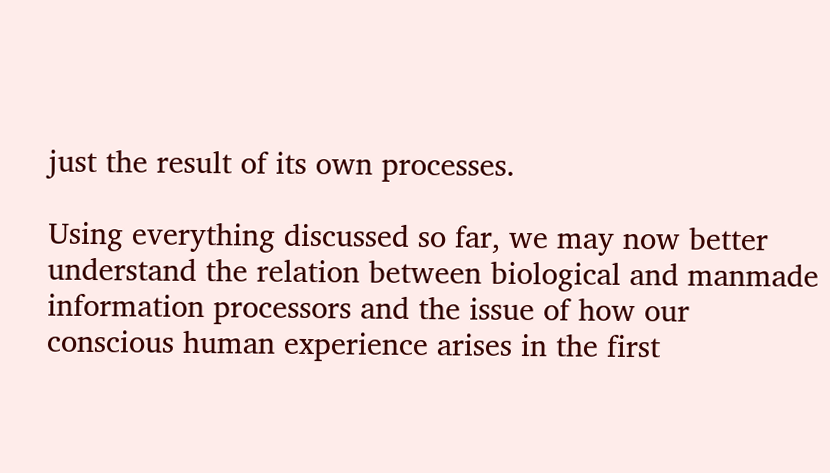just the result of its own processes.

Using everything discussed so far, we may now better understand the relation between biological and manmade information processors and the issue of how our conscious human experience arises in the first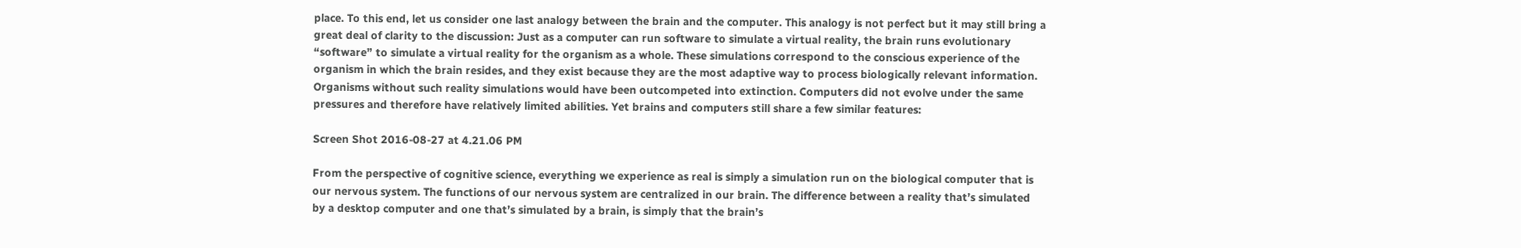place. To this end, let us consider one last analogy between the brain and the computer. This analogy is not perfect but it may still bring a great deal of clarity to the discussion: Just as a computer can run software to simulate a virtual reality, the brain runs evolutionary “software” to simulate a virtual reality for the organism as a whole. These simulations correspond to the conscious experience of the organism in which the brain resides, and they exist because they are the most adaptive way to process biologically relevant information. Organisms without such reality simulations would have been outcompeted into extinction. Computers did not evolve under the same pressures and therefore have relatively limited abilities. Yet brains and computers still share a few similar features:

Screen Shot 2016-08-27 at 4.21.06 PM

From the perspective of cognitive science, everything we experience as real is simply a simulation run on the biological computer that is our nervous system. The functions of our nervous system are centralized in our brain. The difference between a reality that’s simulated by a desktop computer and one that’s simulated by a brain, is simply that the brain’s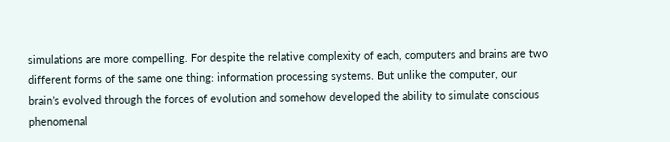simulations are more compelling. For despite the relative complexity of each, computers and brains are two different forms of the same one thing: information processing systems. But unlike the computer, our brain’s evolved through the forces of evolution and somehow developed the ability to simulate conscious phenomenal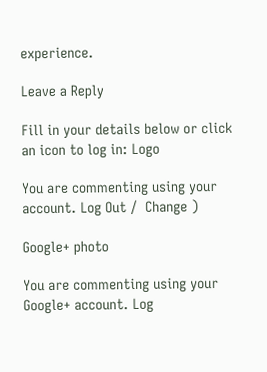experience.

Leave a Reply

Fill in your details below or click an icon to log in: Logo

You are commenting using your account. Log Out /  Change )

Google+ photo

You are commenting using your Google+ account. Log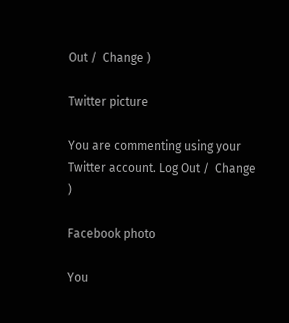Out /  Change )

Twitter picture

You are commenting using your Twitter account. Log Out /  Change )

Facebook photo

You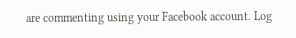are commenting using your Facebook account. Log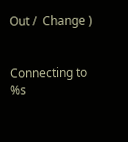Out /  Change )


Connecting to %s